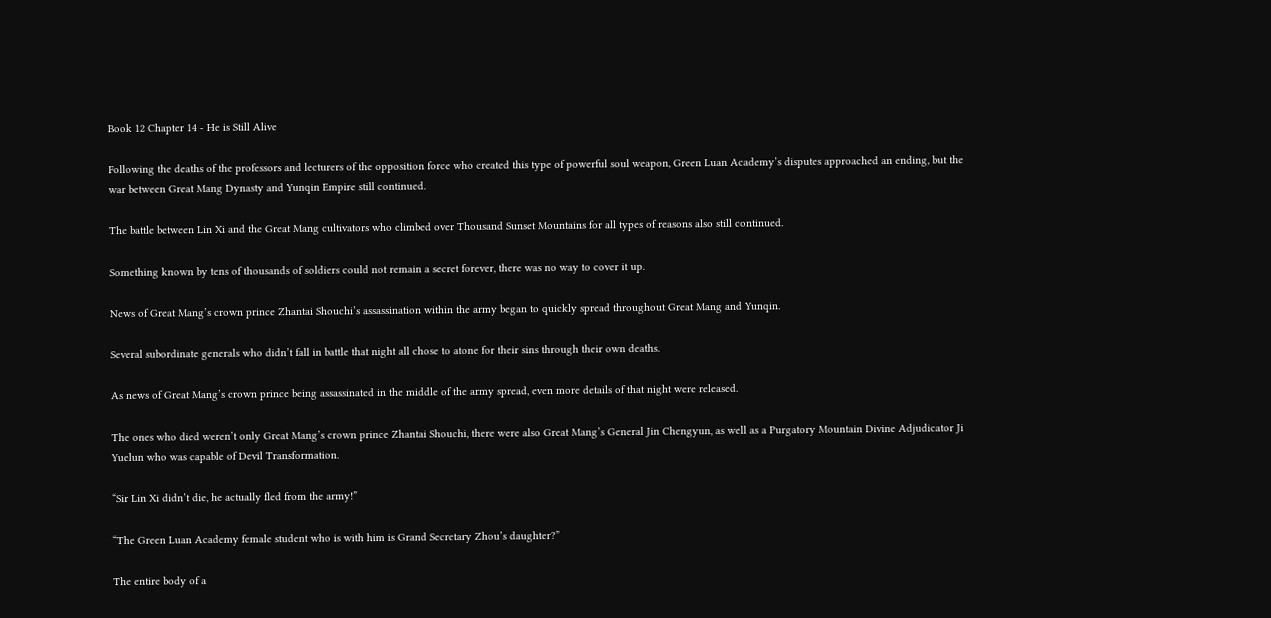Book 12 Chapter 14 - He is Still Alive

Following the deaths of the professors and lecturers of the opposition force who created this type of powerful soul weapon, Green Luan Academy’s disputes approached an ending, but the war between Great Mang Dynasty and Yunqin Empire still continued.

The battle between Lin Xi and the Great Mang cultivators who climbed over Thousand Sunset Mountains for all types of reasons also still continued.

Something known by tens of thousands of soldiers could not remain a secret forever, there was no way to cover it up.

News of Great Mang’s crown prince Zhantai Shouchi’s assassination within the army began to quickly spread throughout Great Mang and Yunqin.

Several subordinate generals who didn’t fall in battle that night all chose to atone for their sins through their own deaths.

As news of Great Mang’s crown prince being assassinated in the middle of the army spread, even more details of that night were released.

The ones who died weren’t only Great Mang’s crown prince Zhantai Shouchi, there were also Great Mang’s General Jin Chengyun, as well as a Purgatory Mountain Divine Adjudicator Ji Yuelun who was capable of Devil Transformation.

“Sir Lin Xi didn’t die, he actually fled from the army!”

“The Green Luan Academy female student who is with him is Grand Secretary Zhou’s daughter?”

The entire body of a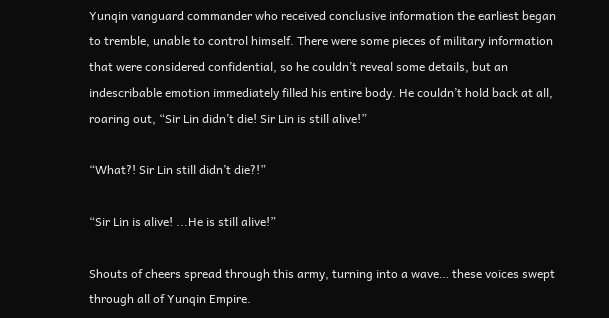Yunqin vanguard commander who received conclusive information the earliest began to tremble, unable to control himself. There were some pieces of military information that were considered confidential, so he couldn’t reveal some details, but an indescribable emotion immediately filled his entire body. He couldn’t hold back at all, roaring out, “Sir Lin didn’t die! Sir Lin is still alive!”

“What?! Sir Lin still didn’t die?!”

“Sir Lin is alive! ...He is still alive!”

Shouts of cheers spread through this army, turning into a wave… these voices swept through all of Yunqin Empire.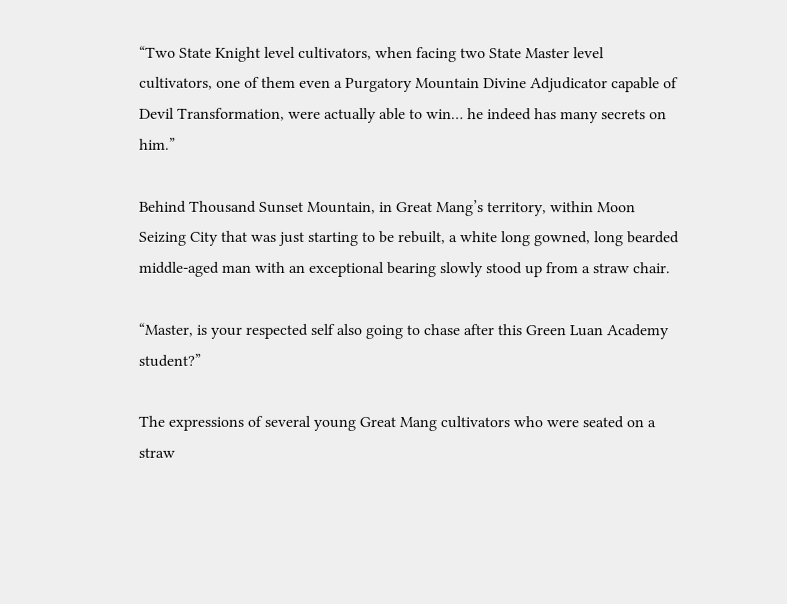“Two State Knight level cultivators, when facing two State Master level cultivators, one of them even a Purgatory Mountain Divine Adjudicator capable of Devil Transformation, were actually able to win… he indeed has many secrets on him.”

Behind Thousand Sunset Mountain, in Great Mang’s territory, within Moon Seizing City that was just starting to be rebuilt, a white long gowned, long bearded middle-aged man with an exceptional bearing slowly stood up from a straw chair.

“Master, is your respected self also going to chase after this Green Luan Academy student?”

The expressions of several young Great Mang cultivators who were seated on a straw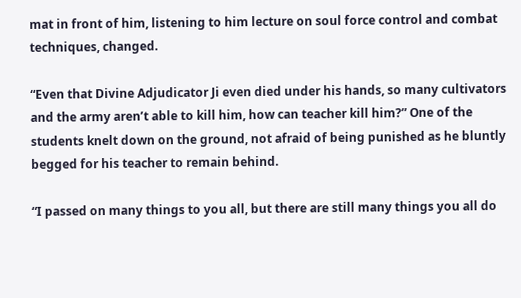mat in front of him, listening to him lecture on soul force control and combat techniques, changed.

“Even that Divine Adjudicator Ji even died under his hands, so many cultivators and the army aren’t able to kill him, how can teacher kill him?” One of the students knelt down on the ground, not afraid of being punished as he bluntly begged for his teacher to remain behind.

“I passed on many things to you all, but there are still many things you all do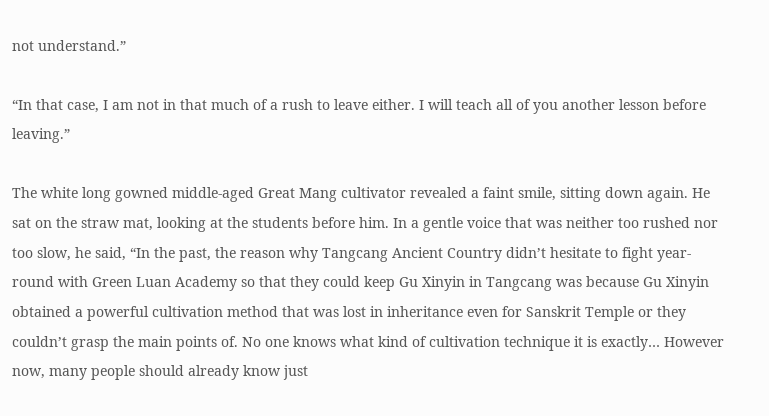not understand.”

“In that case, I am not in that much of a rush to leave either. I will teach all of you another lesson before leaving.”

The white long gowned middle-aged Great Mang cultivator revealed a faint smile, sitting down again. He sat on the straw mat, looking at the students before him. In a gentle voice that was neither too rushed nor too slow, he said, “In the past, the reason why Tangcang Ancient Country didn’t hesitate to fight year-round with Green Luan Academy so that they could keep Gu Xinyin in Tangcang was because Gu Xinyin obtained a powerful cultivation method that was lost in inheritance even for Sanskrit Temple or they couldn’t grasp the main points of. No one knows what kind of cultivation technique it is exactly… However now, many people should already know just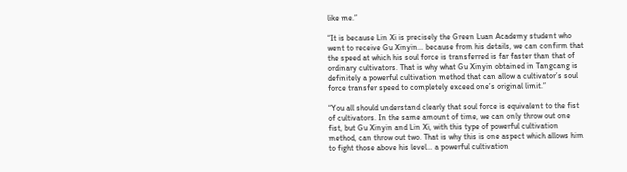like me.”

“It is because Lin Xi is precisely the Green Luan Academy student who went to receive Gu Xinyin… because from his details, we can confirm that the speed at which his soul force is transferred is far faster than that of ordinary cultivators. That is why what Gu Xinyin obtained in Tangcang is definitely a powerful cultivation method that can allow a cultivator’s soul force transfer speed to completely exceed one’s original limit.”

“You all should understand clearly that soul force is equivalent to the fist of cultivators. In the same amount of time, we can only throw out one fist, but Gu Xinyin and Lin Xi, with this type of powerful cultivation method, can throw out two. That is why this is one aspect which allows him to fight those above his level… a powerful cultivation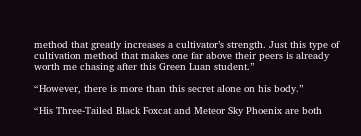method that greatly increases a cultivator’s strength. Just this type of cultivation method that makes one far above their peers is already worth me chasing after this Green Luan student.”

“However, there is more than this secret alone on his body.”

“His Three-Tailed Black Foxcat and Meteor Sky Phoenix are both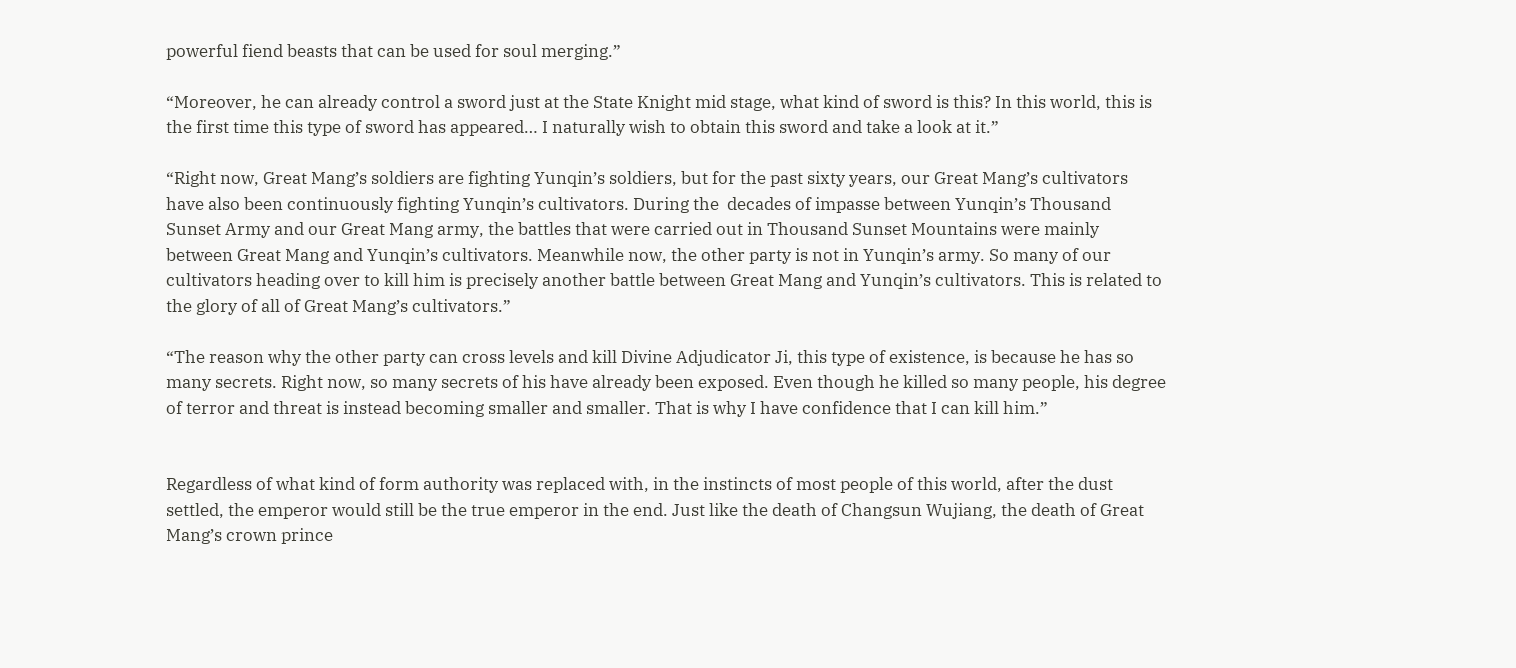powerful fiend beasts that can be used for soul merging.”

“Moreover, he can already control a sword just at the State Knight mid stage, what kind of sword is this? In this world, this is the first time this type of sword has appeared… I naturally wish to obtain this sword and take a look at it.”

“Right now, Great Mang’s soldiers are fighting Yunqin’s soldiers, but for the past sixty years, our Great Mang’s cultivators have also been continuously fighting Yunqin’s cultivators. During the  decades of impasse between Yunqin’s Thousand Sunset Army and our Great Mang army, the battles that were carried out in Thousand Sunset Mountains were mainly between Great Mang and Yunqin’s cultivators. Meanwhile now, the other party is not in Yunqin’s army. So many of our cultivators heading over to kill him is precisely another battle between Great Mang and Yunqin’s cultivators. This is related to the glory of all of Great Mang’s cultivators.”

“The reason why the other party can cross levels and kill Divine Adjudicator Ji, this type of existence, is because he has so many secrets. Right now, so many secrets of his have already been exposed. Even though he killed so many people, his degree of terror and threat is instead becoming smaller and smaller. That is why I have confidence that I can kill him.”


Regardless of what kind of form authority was replaced with, in the instincts of most people of this world, after the dust settled, the emperor would still be the true emperor in the end. Just like the death of Changsun Wujiang, the death of Great Mang’s crown prince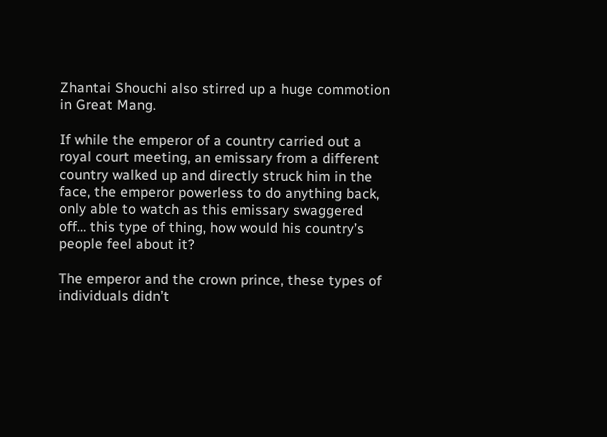Zhantai Shouchi also stirred up a huge commotion in Great Mang.

If while the emperor of a country carried out a royal court meeting, an emissary from a different country walked up and directly struck him in the face, the emperor powerless to do anything back, only able to watch as this emissary swaggered off… this type of thing, how would his country’s people feel about it?

The emperor and the crown prince, these types of individuals didn’t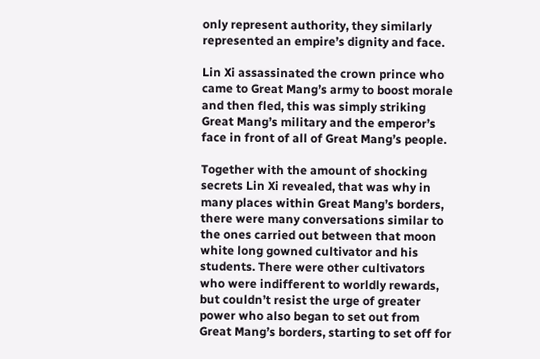only represent authority, they similarly represented an empire’s dignity and face.

Lin Xi assassinated the crown prince who came to Great Mang’s army to boost morale and then fled, this was simply striking Great Mang’s military and the emperor’s face in front of all of Great Mang’s people.

Together with the amount of shocking secrets Lin Xi revealed, that was why in many places within Great Mang’s borders, there were many conversations similar to the ones carried out between that moon white long gowned cultivator and his students. There were other cultivators who were indifferent to worldly rewards, but couldn’t resist the urge of greater power who also began to set out from Great Mang’s borders, starting to set off for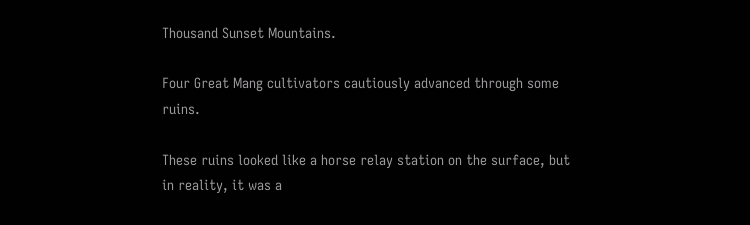Thousand Sunset Mountains.

Four Great Mang cultivators cautiously advanced through some ruins.

These ruins looked like a horse relay station on the surface, but in reality, it was a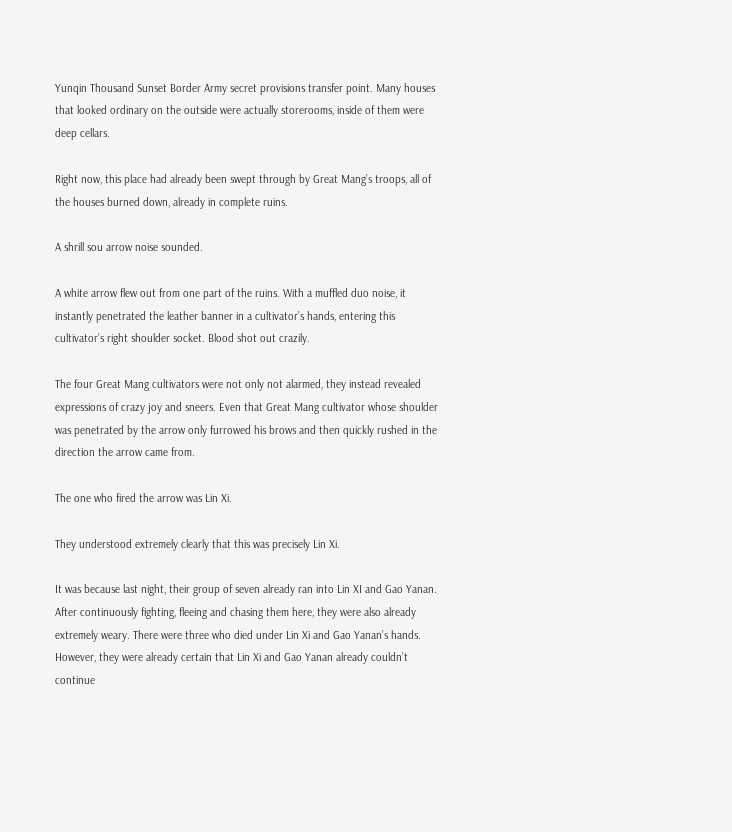Yunqin Thousand Sunset Border Army secret provisions transfer point. Many houses that looked ordinary on the outside were actually storerooms, inside of them were deep cellars.

Right now, this place had already been swept through by Great Mang’s troops, all of the houses burned down, already in complete ruins.

A shrill sou arrow noise sounded.

A white arrow flew out from one part of the ruins. With a muffled duo noise, it instantly penetrated the leather banner in a cultivator’s hands, entering this cultivator’s right shoulder socket. Blood shot out crazily.

The four Great Mang cultivators were not only not alarmed, they instead revealed expressions of crazy joy and sneers. Even that Great Mang cultivator whose shoulder was penetrated by the arrow only furrowed his brows and then quickly rushed in the direction the arrow came from.

The one who fired the arrow was Lin Xi.

They understood extremely clearly that this was precisely Lin Xi.

It was because last night, their group of seven already ran into Lin XI and Gao Yanan. After continuously fighting, fleeing and chasing them here, they were also already extremely weary. There were three who died under Lin Xi and Gao Yanan’s hands. However, they were already certain that Lin Xi and Gao Yanan already couldn’t continue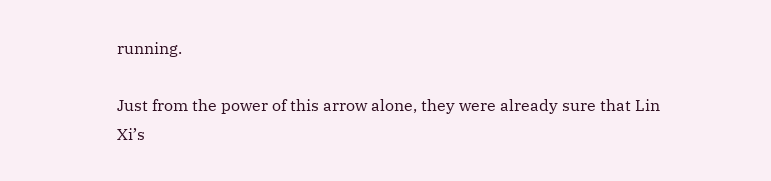running.

Just from the power of this arrow alone, they were already sure that Lin Xi’s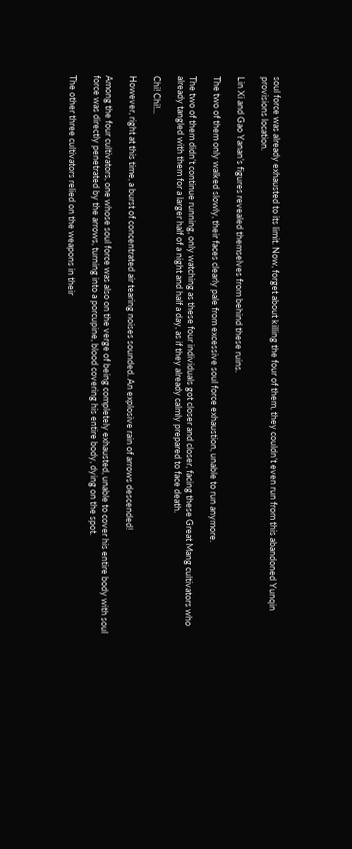soul force was already exhausted to its limit. Now, forget about killing the four of them, they couldn’t even run from this abandoned Yunqin provisions location.

Lin Xi and Gao Yanan’s figures revealed themselves from behind these ruins.

The two of them only walked slowly, their faces clearly pale from excessive soul force exhaustion, unable to run anymore.

The two of them didn’t continue running, only watching as these four individuals got closer and closer, facing these Great Mang cultivators who already tangled with them for a larger half of a night and half a day, as if they already calmly prepared to face death.

Chi! Chi!...

However, right at this time, a burst of concentrated air tearing noises sounded. An explosive rain of arrows descended!

Among the four cultivators, one whose soul force was also on the verge of being completely exhausted, unable to cover his entire body with soul force was directly penetrated by the arrows, turning into a porcupine, blood covering his entire body, dying on the spot.

The other three cultivators relied on the weapons in their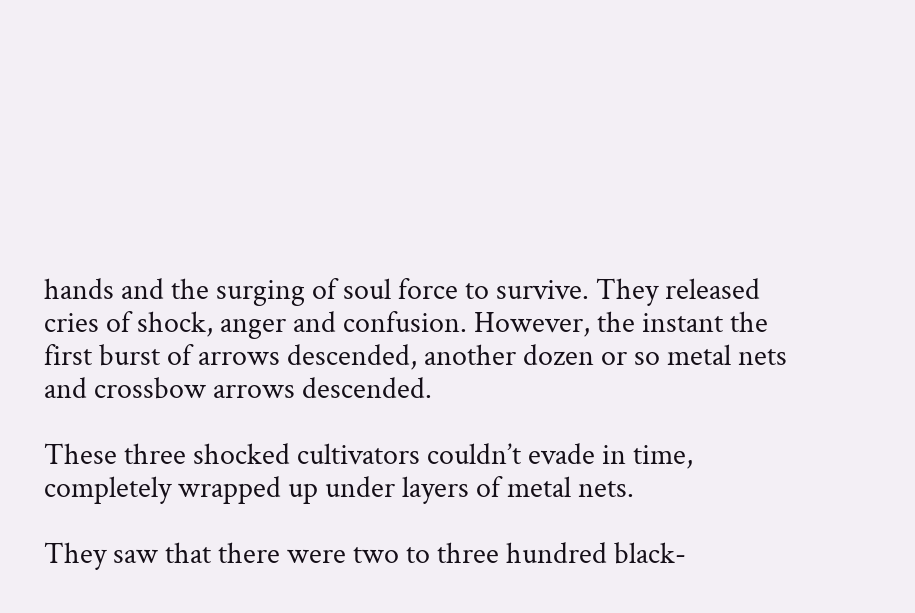hands and the surging of soul force to survive. They released cries of shock, anger and confusion. However, the instant the first burst of arrows descended, another dozen or so metal nets and crossbow arrows descended.

These three shocked cultivators couldn’t evade in time, completely wrapped up under layers of metal nets.

They saw that there were two to three hundred black-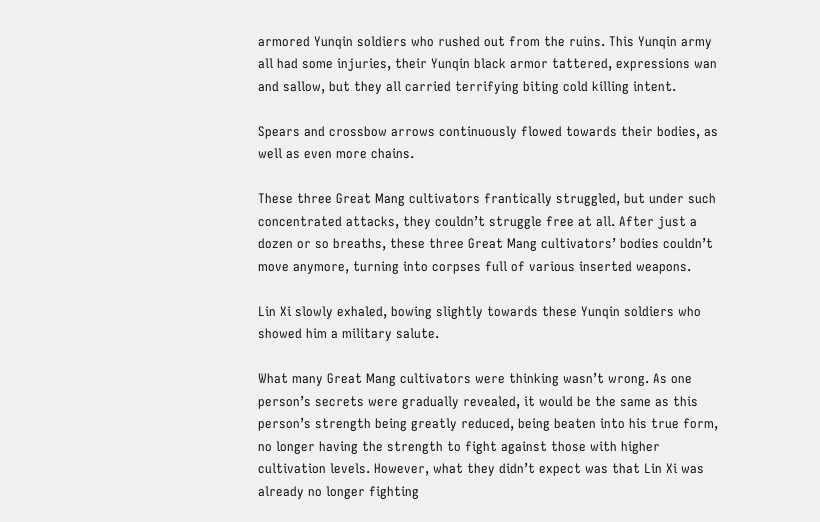armored Yunqin soldiers who rushed out from the ruins. This Yunqin army all had some injuries, their Yunqin black armor tattered, expressions wan and sallow, but they all carried terrifying biting cold killing intent.

Spears and crossbow arrows continuously flowed towards their bodies, as well as even more chains.

These three Great Mang cultivators frantically struggled, but under such concentrated attacks, they couldn’t struggle free at all. After just a dozen or so breaths, these three Great Mang cultivators’ bodies couldn’t move anymore, turning into corpses full of various inserted weapons.

Lin Xi slowly exhaled, bowing slightly towards these Yunqin soldiers who showed him a military salute.

What many Great Mang cultivators were thinking wasn’t wrong. As one person’s secrets were gradually revealed, it would be the same as this person’s strength being greatly reduced, being beaten into his true form, no longer having the strength to fight against those with higher cultivation levels. However, what they didn’t expect was that Lin Xi was already no longer fighting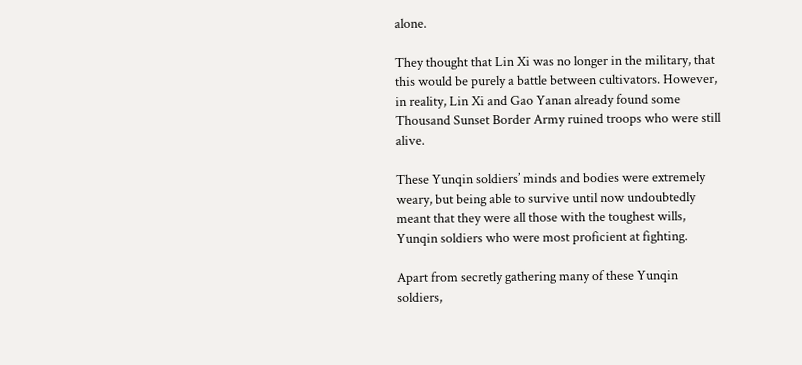alone.

They thought that Lin Xi was no longer in the military, that this would be purely a battle between cultivators. However, in reality, Lin Xi and Gao Yanan already found some Thousand Sunset Border Army ruined troops who were still alive.

These Yunqin soldiers’ minds and bodies were extremely weary, but being able to survive until now undoubtedly meant that they were all those with the toughest wills, Yunqin soldiers who were most proficient at fighting.

Apart from secretly gathering many of these Yunqin soldiers,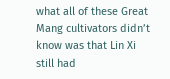what all of these Great Mang cultivators didn’t know was that Lin Xi still had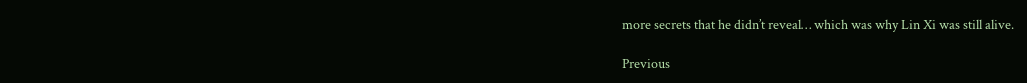more secrets that he didn’t reveal… which was why Lin Xi was still alive.

Previous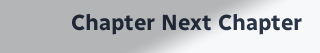Chapter Next Chapter